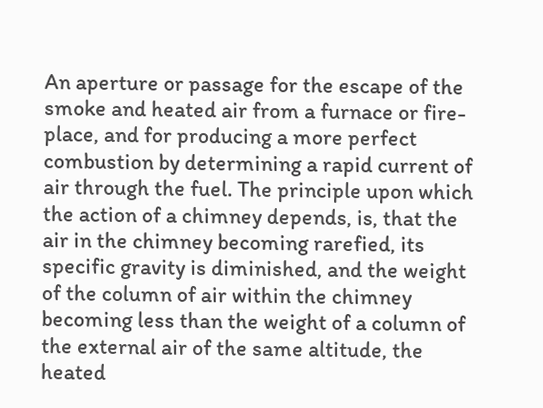An aperture or passage for the escape of the smoke and heated air from a furnace or fire-place, and for producing a more perfect combustion by determining a rapid current of air through the fuel. The principle upon which the action of a chimney depends, is, that the air in the chimney becoming rarefied, its specific gravity is diminished, and the weight of the column of air within the chimney becoming less than the weight of a column of the external air of the same altitude, the heated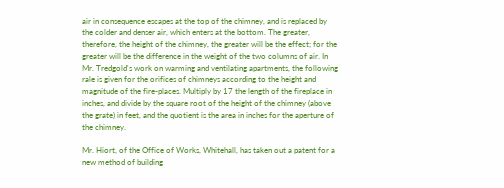air in consequence escapes at the top of the chimney, and is replaced by the colder and denser air, which enters at the bottom. The greater, therefore, the height of the chimney, the greater will be the effect; for the greater will be the difference in the weight of the two columns of air. In Mr. Tredgold's work on warming and ventilating apartments, the following rale is given for the orifices of chimneys according to the height and magnitude of the fire-places. Multiply by 17 the length of the fireplace in inches, and divide by the square root of the height of the chimney (above the grate) in feet, and the quotient is the area in inches for the aperture of the chimney.

Mr. Hiort, of the Office of Works, Whitehall, has taken out a patent for a new method of building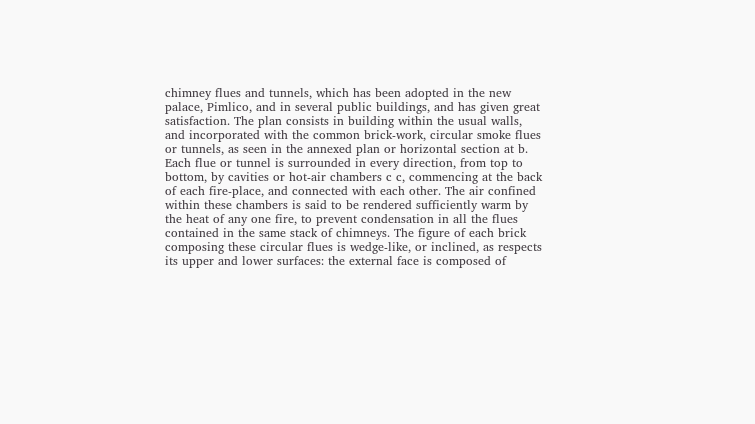chimney flues and tunnels, which has been adopted in the new palace, Pimlico, and in several public buildings, and has given great satisfaction. The plan consists in building within the usual walls, and incorporated with the common brick-work, circular smoke flues or tunnels, as seen in the annexed plan or horizontal section at b. Each flue or tunnel is surrounded in every direction, from top to bottom, by cavities or hot-air chambers c c, commencing at the back of each fire-place, and connected with each other. The air confined within these chambers is said to be rendered sufficiently warm by the heat of any one fire, to prevent condensation in all the flues contained in the same stack of chimneys. The figure of each brick composing these circular flues is wedge-like, or inclined, as respects its upper and lower surfaces: the external face is composed of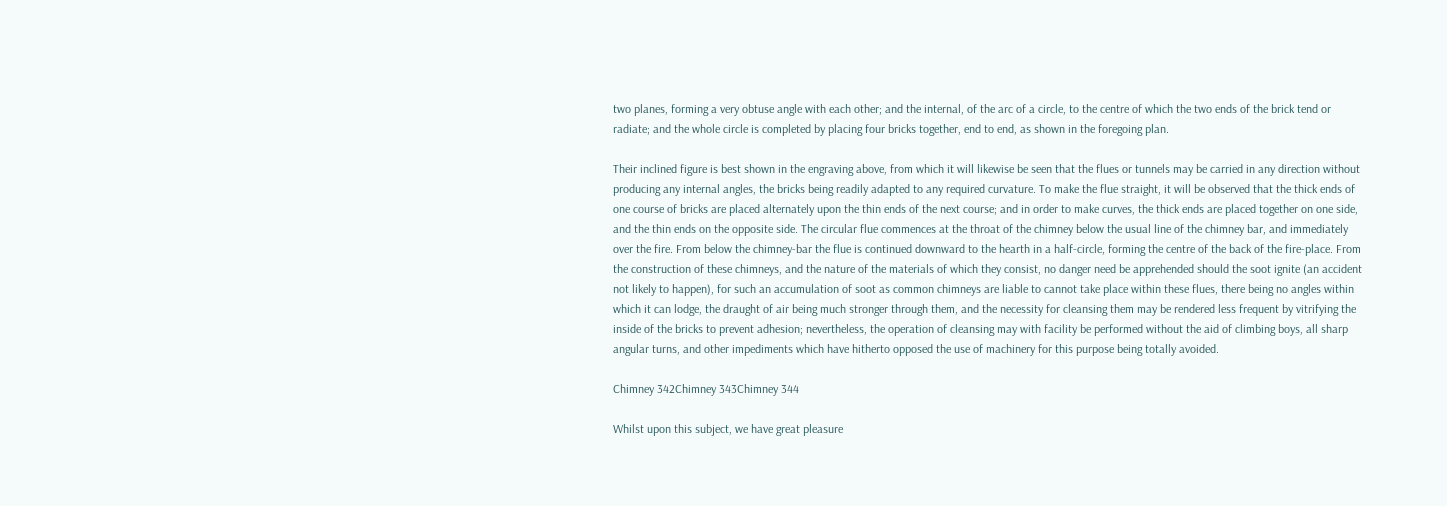two planes, forming a very obtuse angle with each other; and the internal, of the arc of a circle, to the centre of which the two ends of the brick tend or radiate; and the whole circle is completed by placing four bricks together, end to end, as shown in the foregoing plan.

Their inclined figure is best shown in the engraving above, from which it will likewise be seen that the flues or tunnels may be carried in any direction without producing any internal angles, the bricks being readily adapted to any required curvature. To make the flue straight, it will be observed that the thick ends of one course of bricks are placed alternately upon the thin ends of the next course; and in order to make curves, the thick ends are placed together on one side, and the thin ends on the opposite side. The circular flue commences at the throat of the chimney below the usual line of the chimney bar, and immediately over the fire. From below the chimney-bar the flue is continued downward to the hearth in a half-circle, forming the centre of the back of the fire-place. From the construction of these chimneys, and the nature of the materials of which they consist, no danger need be apprehended should the soot ignite (an accident not likely to happen), for such an accumulation of soot as common chimneys are liable to cannot take place within these flues, there being no angles within which it can lodge, the draught of air being much stronger through them, and the necessity for cleansing them may be rendered less frequent by vitrifying the inside of the bricks to prevent adhesion; nevertheless, the operation of cleansing may with facility be performed without the aid of climbing boys, all sharp angular turns, and other impediments which have hitherto opposed the use of machinery for this purpose being totally avoided.

Chimney 342Chimney 343Chimney 344

Whilst upon this subject, we have great pleasure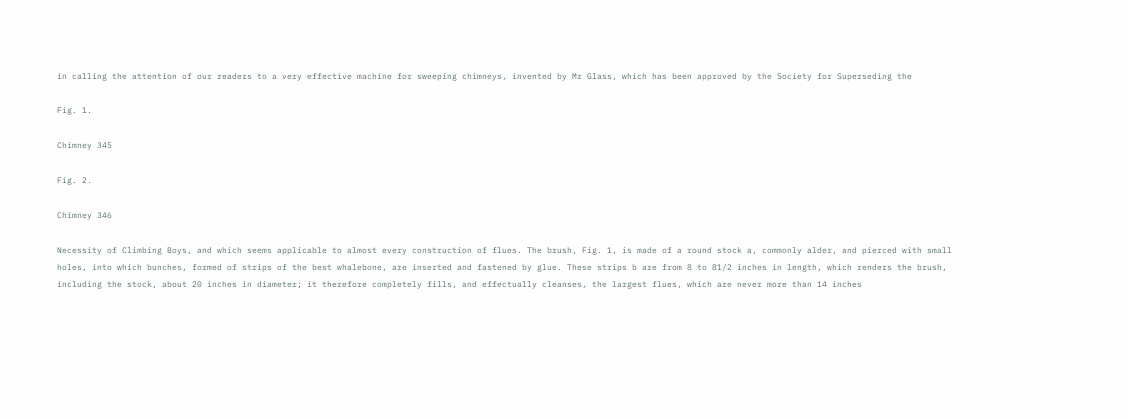in calling the attention of our readers to a very effective machine for sweeping chimneys, invented by Mr Glass, which has been approved by the Society for Superseding the

Fig. 1.

Chimney 345

Fig. 2.

Chimney 346

Necessity of Climbing Boys, and which seems applicable to almost every construction of flues. The brush, Fig. 1, is made of a round stock a, commonly alder, and pierced with small holes, into which bunches, formed of strips of the best whalebone, are inserted and fastened by glue. These strips b are from 8 to 81/2 inches in length, which renders the brush, including the stock, about 20 inches in diameter; it therefore completely fills, and effectually cleanses, the largest flues, which are never more than 14 inches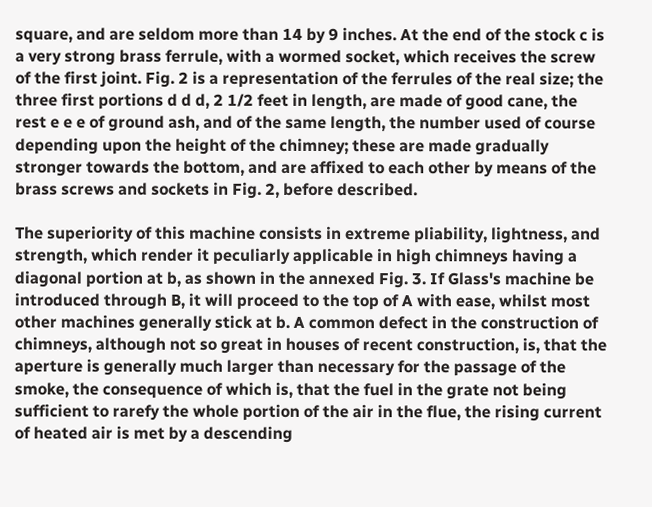square, and are seldom more than 14 by 9 inches. At the end of the stock c is a very strong brass ferrule, with a wormed socket, which receives the screw of the first joint. Fig. 2 is a representation of the ferrules of the real size; the three first portions d d d, 2 1/2 feet in length, are made of good cane, the rest e e e of ground ash, and of the same length, the number used of course depending upon the height of the chimney; these are made gradually stronger towards the bottom, and are affixed to each other by means of the brass screws and sockets in Fig. 2, before described.

The superiority of this machine consists in extreme pliability, lightness, and strength, which render it peculiarly applicable in high chimneys having a diagonal portion at b, as shown in the annexed Fig. 3. If Glass's machine be introduced through B, it will proceed to the top of A with ease, whilst most other machines generally stick at b. A common defect in the construction of chimneys, although not so great in houses of recent construction, is, that the aperture is generally much larger than necessary for the passage of the smoke, the consequence of which is, that the fuel in the grate not being sufficient to rarefy the whole portion of the air in the flue, the rising current of heated air is met by a descending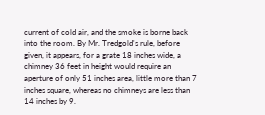current of cold air, and the smoke is borne back into the room. By Mr. Tredgold's rule, before given, it appears, for a grate 18 inches wide, a chimney 36 feet in height would require an aperture of only 51 inches area, little more than 7 inches square, whereas no chimneys are less than 14 inches by 9.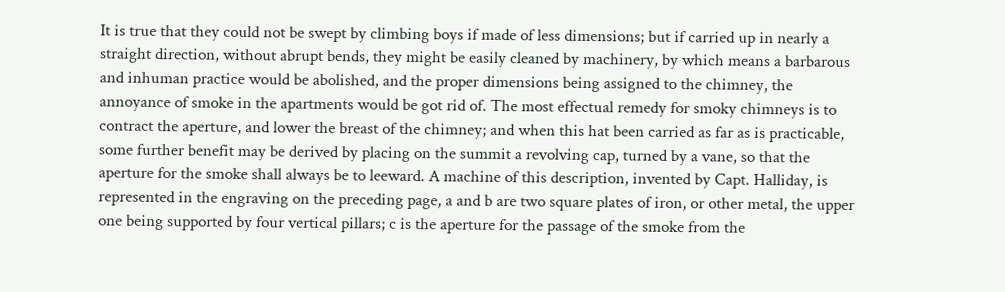It is true that they could not be swept by climbing boys if made of less dimensions; but if carried up in nearly a straight direction, without abrupt bends, they might be easily cleaned by machinery, by which means a barbarous and inhuman practice would be abolished, and the proper dimensions being assigned to the chimney, the annoyance of smoke in the apartments would be got rid of. The most effectual remedy for smoky chimneys is to contract the aperture, and lower the breast of the chimney; and when this hat been carried as far as is practicable, some further benefit may be derived by placing on the summit a revolving cap, turned by a vane, so that the aperture for the smoke shall always be to leeward. A machine of this description, invented by Capt. Halliday, is represented in the engraving on the preceding page, a and b are two square plates of iron, or other metal, the upper one being supported by four vertical pillars; c is the aperture for the passage of the smoke from the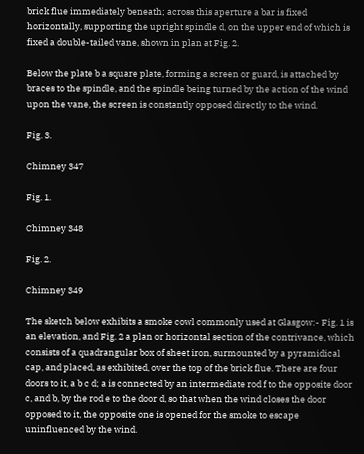brick flue immediately beneath; across this aperture a bar is fixed horizontally, supporting the upright spindle d, on the upper end of which is fixed a double-tailed vane, shown in plan at Fig. 2.

Below the plate b a square plate, forming a screen or guard, is attached by braces to the spindle, and the spindle being turned by the action of the wind upon the vane, the screen is constantly opposed directly to the wind.

Fig. 3.

Chimney 347

Fig. 1.

Chimney 348

Fig. 2.

Chimney 349

The sketch below exhibits a smoke cowl commonly used at Glasgow:- Fig. 1 is an elevation, and Fig. 2 a plan or horizontal section of the contrivance, which consists of a quadrangular box of sheet iron, surmounted by a pyramidical cap, and placed, as exhibited, over the top of the brick flue. There are four doors to it, a b c d; a is connected by an intermediate rod f to the opposite door c, and b, by the rod e to the door d, so that when the wind closes the door opposed to it, the opposite one is opened for the smoke to escape uninfluenced by the wind.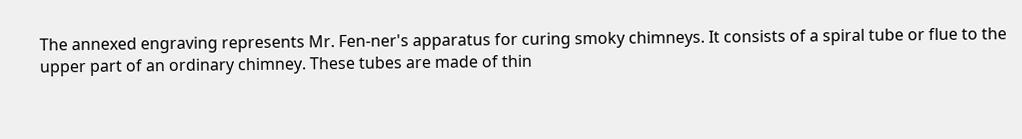The annexed engraving represents Mr. Fen-ner's apparatus for curing smoky chimneys. It consists of a spiral tube or flue to the upper part of an ordinary chimney. These tubes are made of thin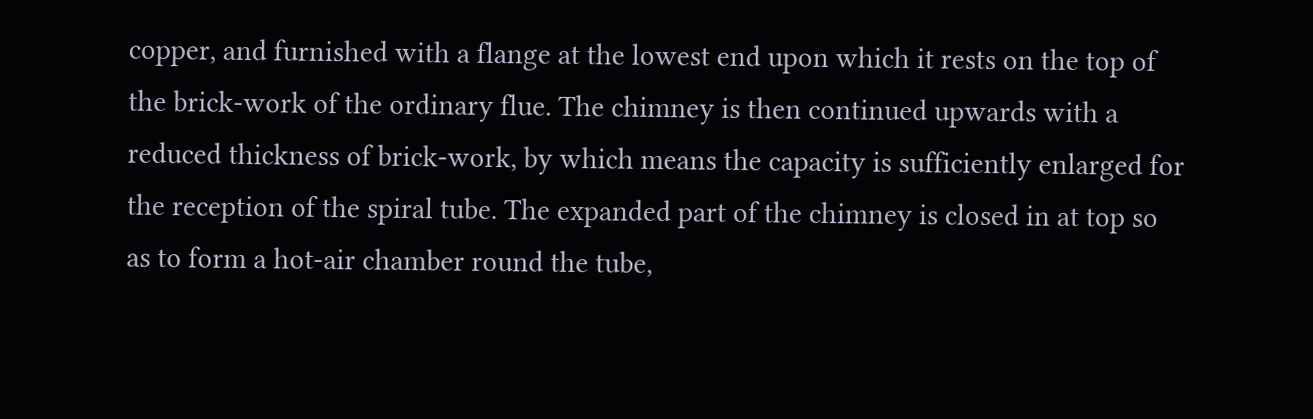copper, and furnished with a flange at the lowest end upon which it rests on the top of the brick-work of the ordinary flue. The chimney is then continued upwards with a reduced thickness of brick-work, by which means the capacity is sufficiently enlarged for the reception of the spiral tube. The expanded part of the chimney is closed in at top so as to form a hot-air chamber round the tube,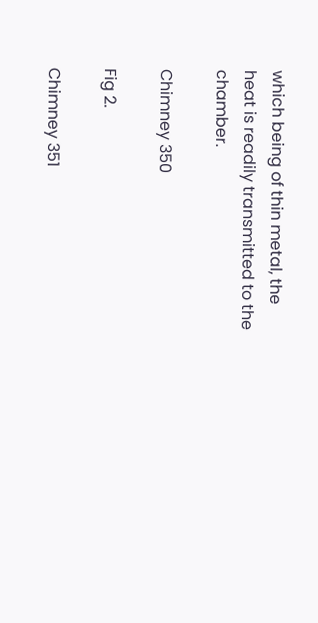which being of thin metal, the heat is readily transmitted to the chamber.

Chimney 350

Fig 2.

Chimney 351